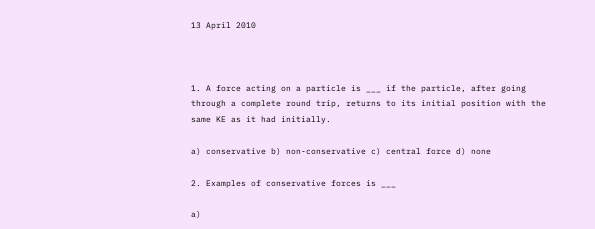13 April 2010



1. A force acting on a particle is ___ if the particle, after going through a complete round trip, returns to its initial position with the same KE as it had initially.

a) conservative b) non-conservative c) central force d) none

2. Examples of conservative forces is ___

a)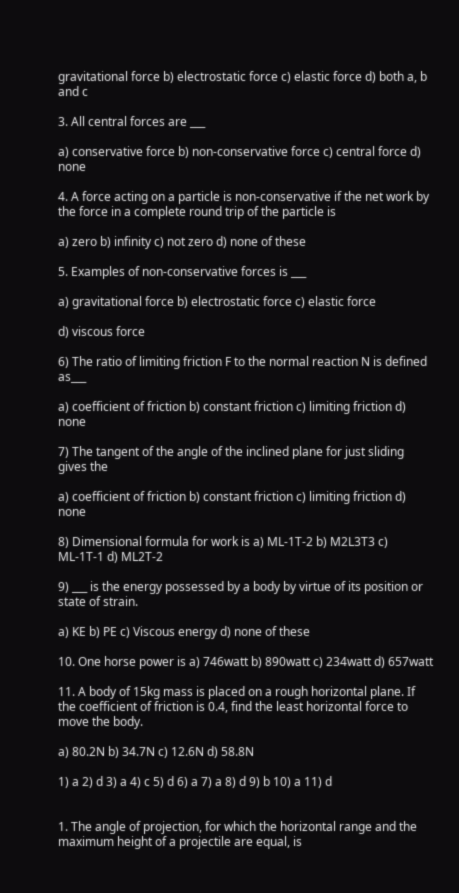gravitational force b) electrostatic force c) elastic force d) both a, b and c

3. All central forces are ___

a) conservative force b) non-conservative force c) central force d) none

4. A force acting on a particle is non-conservative if the net work by the force in a complete round trip of the particle is

a) zero b) infinity c) not zero d) none of these

5. Examples of non-conservative forces is ___

a) gravitational force b) electrostatic force c) elastic force

d) viscous force

6) The ratio of limiting friction F to the normal reaction N is defined as___

a) coefficient of friction b) constant friction c) limiting friction d) none

7) The tangent of the angle of the inclined plane for just sliding gives the

a) coefficient of friction b) constant friction c) limiting friction d) none

8) Dimensional formula for work is a) ML-1T-2 b) M2L3T3 c) ML-1T-1 d) ML2T-2

9) ___ is the energy possessed by a body by virtue of its position or state of strain.

a) KE b) PE c) Viscous energy d) none of these

10. One horse power is a) 746watt b) 890watt c) 234watt d) 657watt

11. A body of 15kg mass is placed on a rough horizontal plane. If the coefficient of friction is 0.4, find the least horizontal force to move the body.

a) 80.2N b) 34.7N c) 12.6N d) 58.8N

1) a 2) d 3) a 4) c 5) d 6) a 7) a 8) d 9) b 10) a 11) d


1. The angle of projection, for which the horizontal range and the maximum height of a projectile are equal, is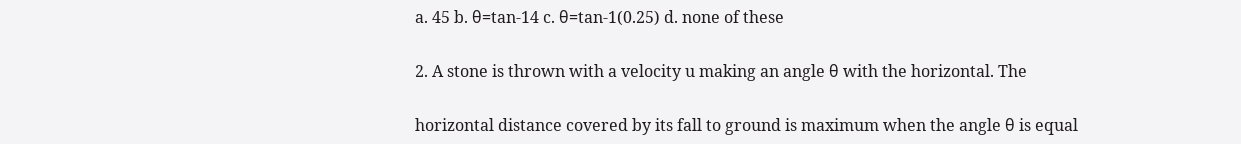a. 45 b. θ=tan-14 c. θ=tan-1(0.25) d. none of these

2. A stone is thrown with a velocity u making an angle θ with the horizontal. The

horizontal distance covered by its fall to ground is maximum when the angle θ is equal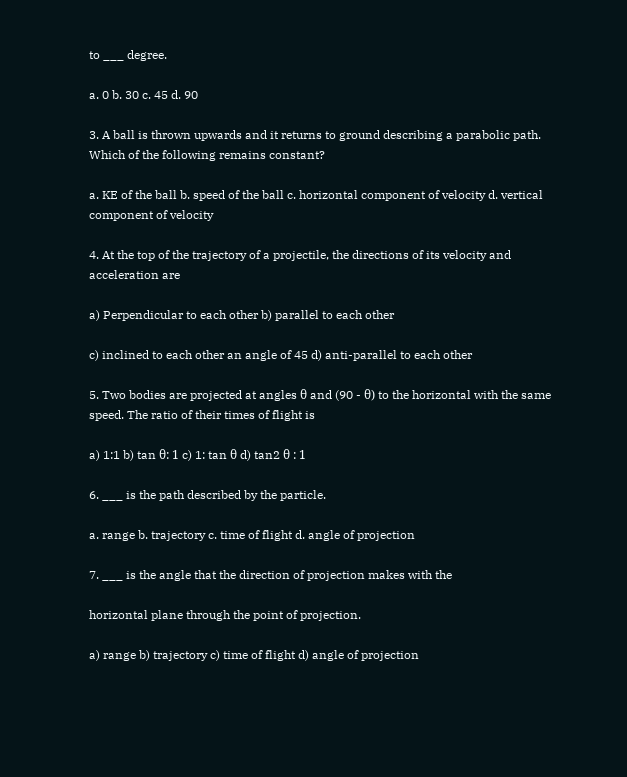to ___ degree.

a. 0 b. 30 c. 45 d. 90

3. A ball is thrown upwards and it returns to ground describing a parabolic path. Which of the following remains constant?

a. KE of the ball b. speed of the ball c. horizontal component of velocity d. vertical component of velocity

4. At the top of the trajectory of a projectile, the directions of its velocity and acceleration are

a) Perpendicular to each other b) parallel to each other

c) inclined to each other an angle of 45 d) anti-parallel to each other

5. Two bodies are projected at angles θ and (90 - θ) to the horizontal with the same speed. The ratio of their times of flight is

a) 1:1 b) tan θ: 1 c) 1: tan θ d) tan2 θ : 1

6. ___ is the path described by the particle.

a. range b. trajectory c. time of flight d. angle of projection

7. ___ is the angle that the direction of projection makes with the

horizontal plane through the point of projection.

a) range b) trajectory c) time of flight d) angle of projection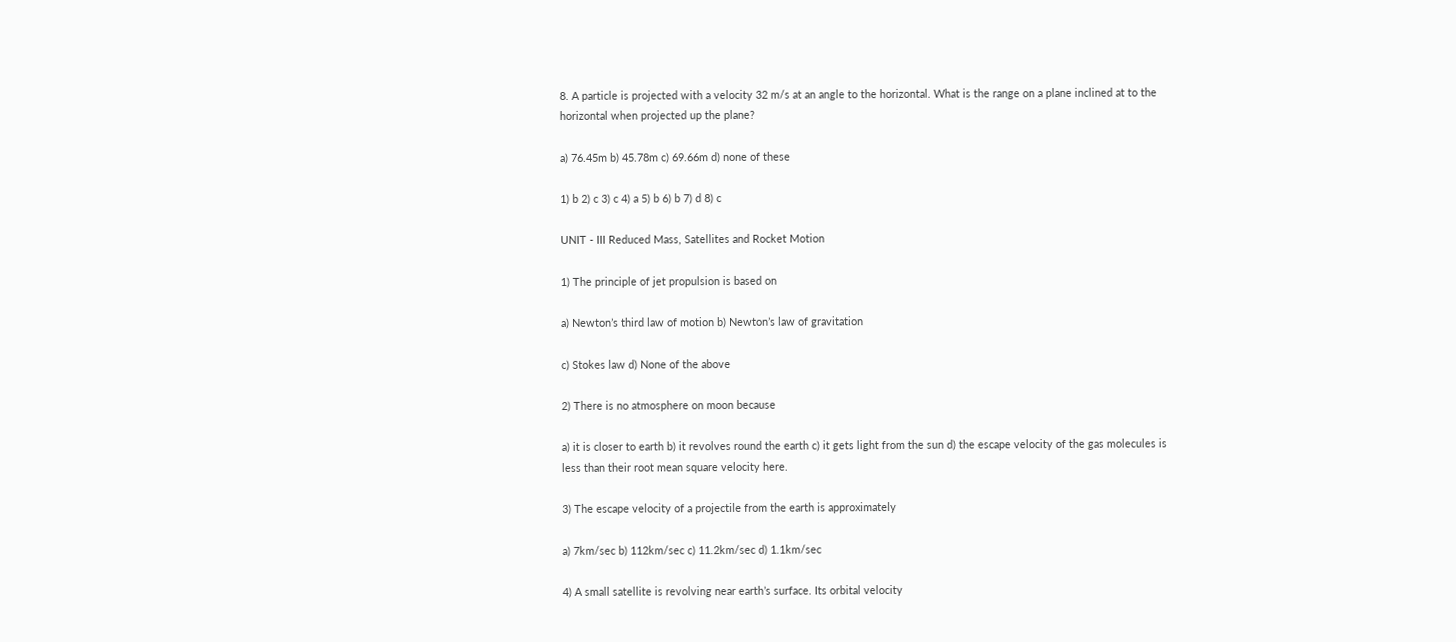8. A particle is projected with a velocity 32 m/s at an angle to the horizontal. What is the range on a plane inclined at to the horizontal when projected up the plane?

a) 76.45m b) 45.78m c) 69.66m d) none of these

1) b 2) c 3) c 4) a 5) b 6) b 7) d 8) c

UNIT - III Reduced Mass, Satellites and Rocket Motion

1) The principle of jet propulsion is based on

a) Newton’s third law of motion b) Newton’s law of gravitation

c) Stokes law d) None of the above

2) There is no atmosphere on moon because

a) it is closer to earth b) it revolves round the earth c) it gets light from the sun d) the escape velocity of the gas molecules is less than their root mean square velocity here.

3) The escape velocity of a projectile from the earth is approximately

a) 7km/sec b) 112km/sec c) 11.2km/sec d) 1.1km/sec

4) A small satellite is revolving near earth’s surface. Its orbital velocity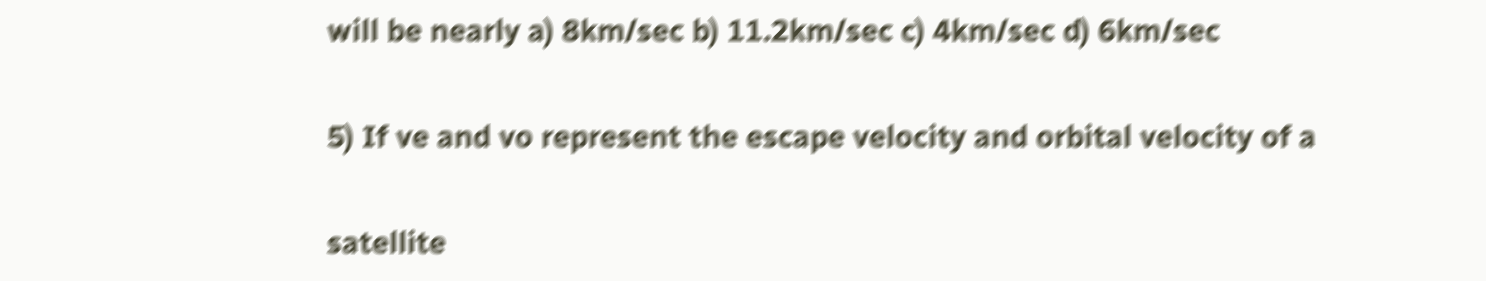will be nearly a) 8km/sec b) 11.2km/sec c) 4km/sec d) 6km/sec

5) If ve and vo represent the escape velocity and orbital velocity of a

satellite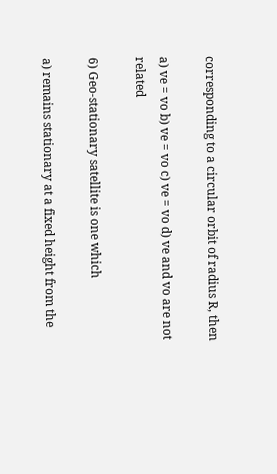corresponding to a circular orbit of radius R, then

a) ve = vo b) ve = vo c) ve = vo d) ve and vo are not related

6) Geo-stationary satellite is one which

a) remains stationary at a fixed height from the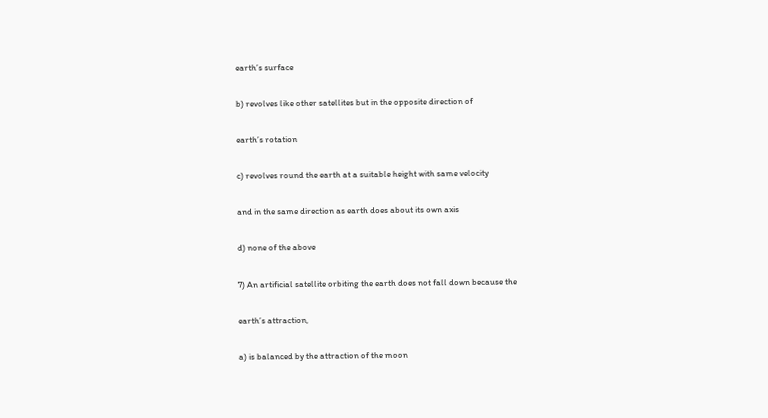earth’s surface

b) revolves like other satellites but in the opposite direction of

earth’s rotation

c) revolves round the earth at a suitable height with same velocity

and in the same direction as earth does about its own axis

d) none of the above

7) An artificial satellite orbiting the earth does not fall down because the

earth’s attraction,

a) is balanced by the attraction of the moon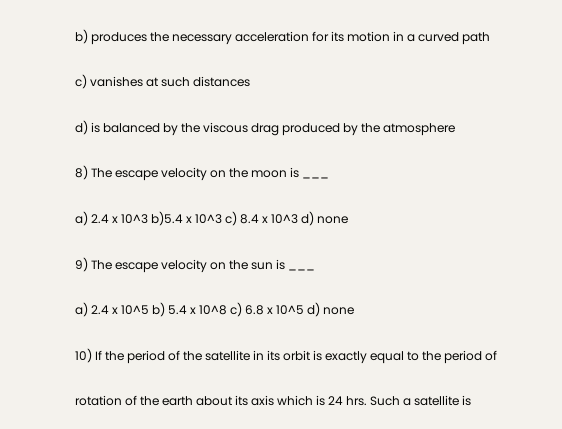b) produces the necessary acceleration for its motion in a curved path

c) vanishes at such distances

d) is balanced by the viscous drag produced by the atmosphere

8) The escape velocity on the moon is ___

a) 2.4 x 10^3 b)5.4 x 10^3 c) 8.4 x 10^3 d) none

9) The escape velocity on the sun is ___

a) 2.4 x 10^5 b) 5.4 x 10^8 c) 6.8 x 10^5 d) none

10) If the period of the satellite in its orbit is exactly equal to the period of

rotation of the earth about its axis which is 24 hrs. Such a satellite is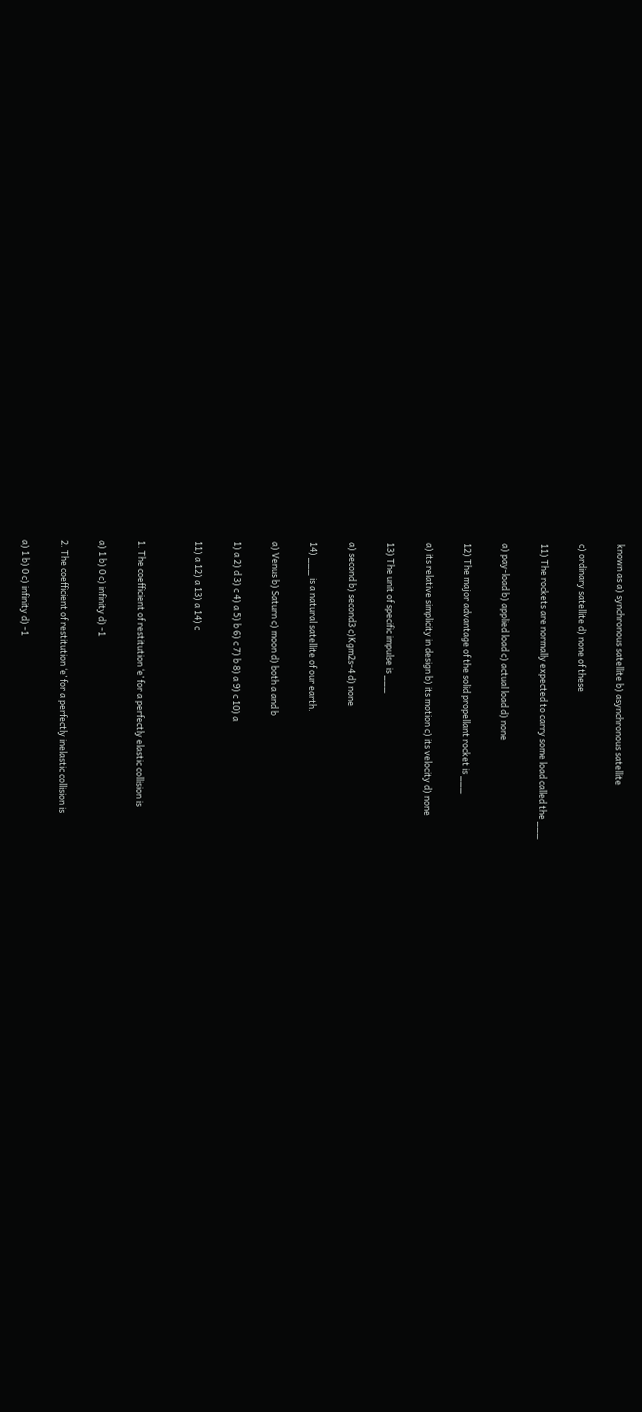known as a) synchronous satellite b) asynchronous satellite

c) ordinary satellite d) none of these

11) The rockets are normally expected to carry some load called the ___

a) pay-load b) applied load c) actual load d) none

12) The major advantage of the solid propellant rocket is ___

a) its relative simplicity in design b) its motion c) its velocity d) none

13) The unit of specific impulse is ___

a) second b) second3 c)Kgm2s-4 d) none

14) ___ is a natural satellite of our earth.

a) Venus b) Saturn c) moon d) both a and b

1) a 2) d 3) c 4) a 5) b 6) c 7) b 8) a 9) c 10) a

11) a 12) a 13) a 14) c


1. The coefficient of restitution ‘e’ for a perfectly elastic collision is

a) 1 b) 0 c) infinity d) -1

2. The coefficient of restitution ‘e’ for a perfectly inelastic collision is

a) 1 b) 0 c) infinity d) -1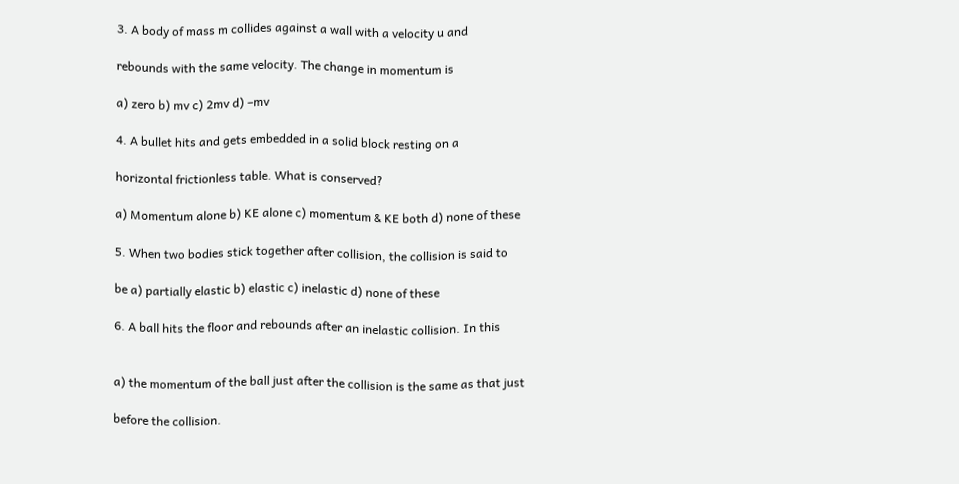3. A body of mass m collides against a wall with a velocity u and

rebounds with the same velocity. The change in momentum is

a) zero b) mv c) 2mv d) –mv

4. A bullet hits and gets embedded in a solid block resting on a

horizontal frictionless table. What is conserved?

a) Momentum alone b) KE alone c) momentum & KE both d) none of these

5. When two bodies stick together after collision, the collision is said to

be a) partially elastic b) elastic c) inelastic d) none of these

6. A ball hits the floor and rebounds after an inelastic collision. In this


a) the momentum of the ball just after the collision is the same as that just

before the collision.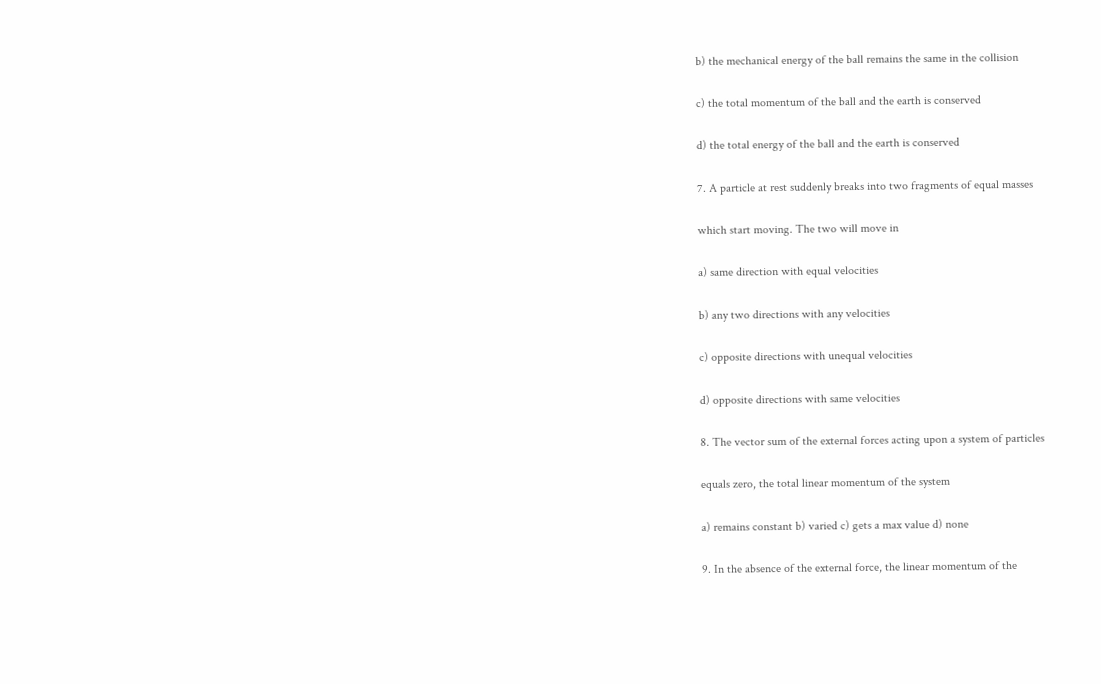b) the mechanical energy of the ball remains the same in the collision

c) the total momentum of the ball and the earth is conserved

d) the total energy of the ball and the earth is conserved

7. A particle at rest suddenly breaks into two fragments of equal masses

which start moving. The two will move in

a) same direction with equal velocities

b) any two directions with any velocities

c) opposite directions with unequal velocities

d) opposite directions with same velocities

8. The vector sum of the external forces acting upon a system of particles

equals zero, the total linear momentum of the system

a) remains constant b) varied c) gets a max value d) none

9. In the absence of the external force, the linear momentum of the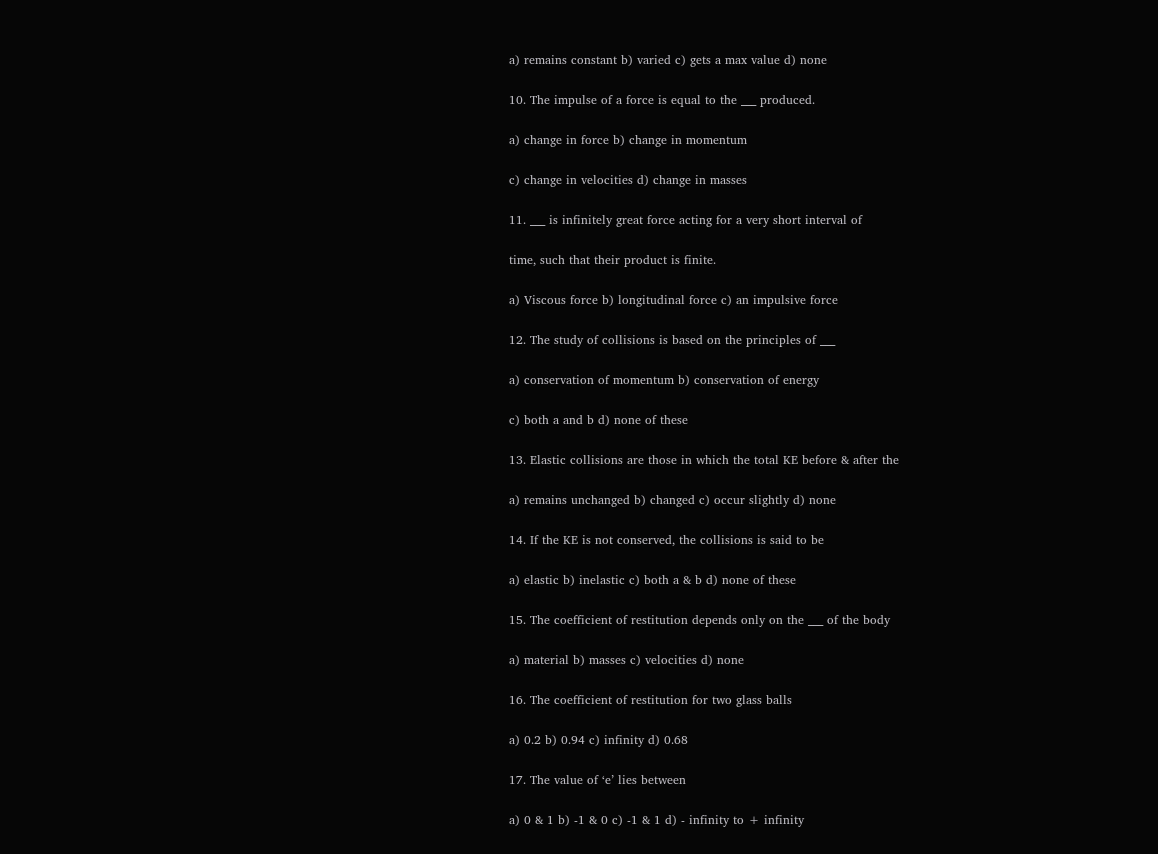a) remains constant b) varied c) gets a max value d) none

10. The impulse of a force is equal to the ___ produced.

a) change in force b) change in momentum

c) change in velocities d) change in masses

11. ___ is infinitely great force acting for a very short interval of

time, such that their product is finite.

a) Viscous force b) longitudinal force c) an impulsive force

12. The study of collisions is based on the principles of ___

a) conservation of momentum b) conservation of energy

c) both a and b d) none of these

13. Elastic collisions are those in which the total KE before & after the

a) remains unchanged b) changed c) occur slightly d) none

14. If the KE is not conserved, the collisions is said to be

a) elastic b) inelastic c) both a & b d) none of these

15. The coefficient of restitution depends only on the ___ of the body

a) material b) masses c) velocities d) none

16. The coefficient of restitution for two glass balls

a) 0.2 b) 0.94 c) infinity d) 0.68

17. The value of ‘e’ lies between

a) 0 & 1 b) -1 & 0 c) -1 & 1 d) - infinity to + infinity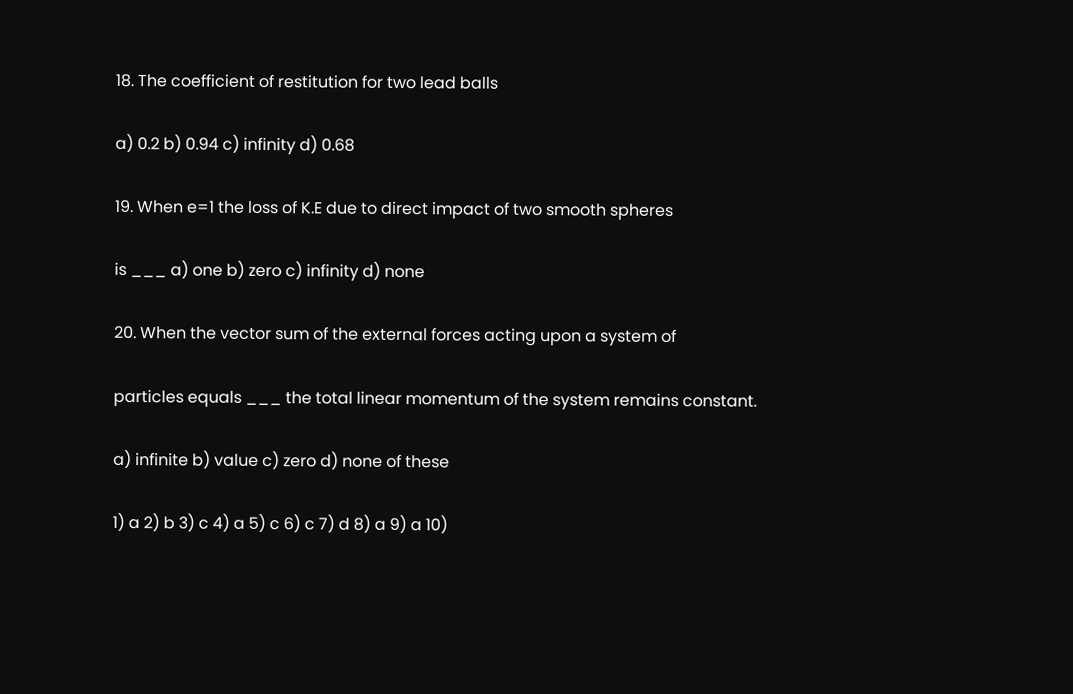18. The coefficient of restitution for two lead balls

a) 0.2 b) 0.94 c) infinity d) 0.68

19. When e=1 the loss of K.E due to direct impact of two smooth spheres

is ___ a) one b) zero c) infinity d) none

20. When the vector sum of the external forces acting upon a system of

particles equals ___ the total linear momentum of the system remains constant.

a) infinite b) value c) zero d) none of these

1) a 2) b 3) c 4) a 5) c 6) c 7) d 8) a 9) a 10)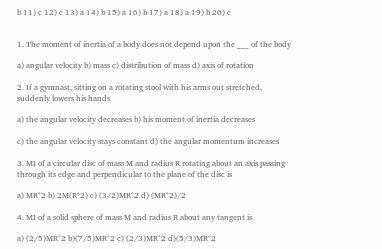b 11) c 12) c 13) a 14) b 15) a 16) b 17) a 18) a 19) b 20) c


1. The moment of inertia of a body does not depend upon the ___ of the body

a) angular velocity b) mass c) distribution of mass d) axis of rotation

2. If a gymnast, sitting on a rotating stool with his arms out stretched, suddenly lowers his hands

a) the angular velocity decreases b) his moment of inertia decreases

c) the angular velocity stays constant d) the angular momentum increases

3. MI of a circular disc of mass M and radius R rotating about an axis passing through its edge and perpendicular to the plane of the disc is

a) MR^2 b) 2M(R^2) c) (3/2)MR^2 d) (MR^2)/2

4. MI of a solid sphere of mass M and radius R about any tangent is

a) (2/5)MR^2 b)(7/5)MR^2 c) (2/3)MR^2 d)(5/3)MR^2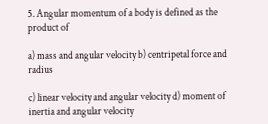5. Angular momentum of a body is defined as the product of

a) mass and angular velocity b) centripetal force and radius

c) linear velocity and angular velocity d) moment of inertia and angular velocity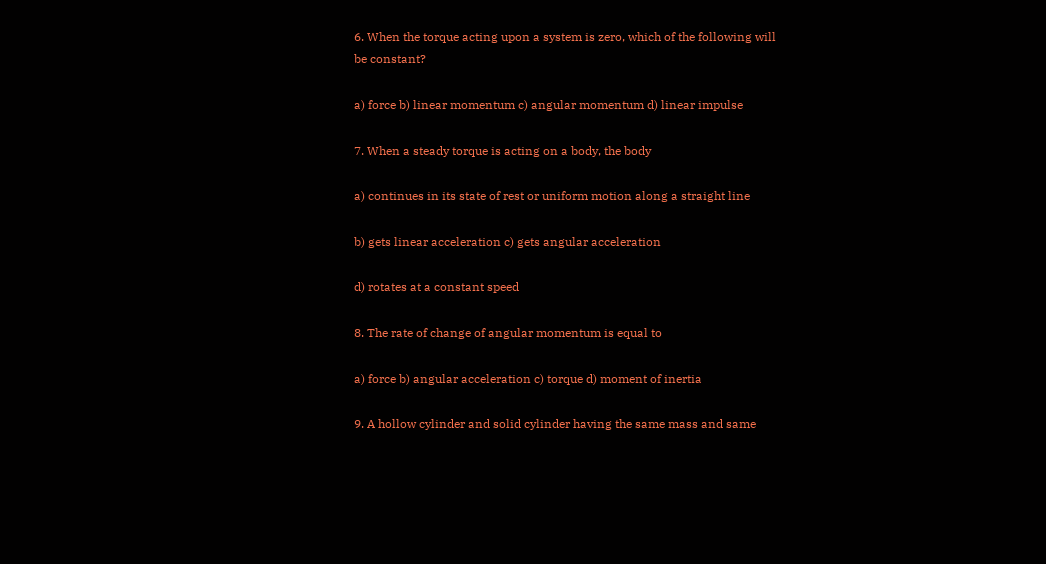6. When the torque acting upon a system is zero, which of the following will be constant?

a) force b) linear momentum c) angular momentum d) linear impulse

7. When a steady torque is acting on a body, the body

a) continues in its state of rest or uniform motion along a straight line

b) gets linear acceleration c) gets angular acceleration

d) rotates at a constant speed

8. The rate of change of angular momentum is equal to

a) force b) angular acceleration c) torque d) moment of inertia

9. A hollow cylinder and solid cylinder having the same mass and same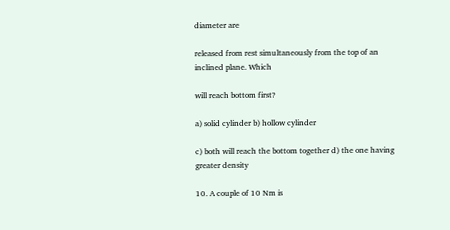diameter are

released from rest simultaneously from the top of an inclined plane. Which

will reach bottom first?

a) solid cylinder b) hollow cylinder

c) both will reach the bottom together d) the one having greater density

10. A couple of 10 Nm is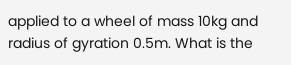applied to a wheel of mass 10kg and radius of gyration 0.5m. What is the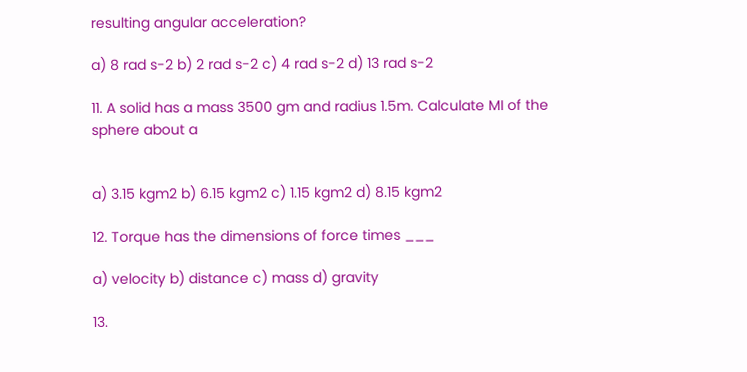resulting angular acceleration?

a) 8 rad s-2 b) 2 rad s-2 c) 4 rad s-2 d) 13 rad s-2

11. A solid has a mass 3500 gm and radius 1.5m. Calculate MI of the sphere about a


a) 3.15 kgm2 b) 6.15 kgm2 c) 1.15 kgm2 d) 8.15 kgm2

12. Torque has the dimensions of force times ___

a) velocity b) distance c) mass d) gravity

13.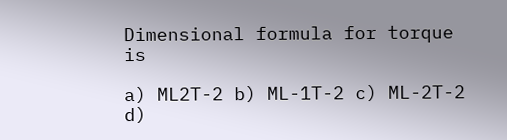Dimensional formula for torque is

a) ML2T-2 b) ML-1T-2 c) ML-2T-2 d)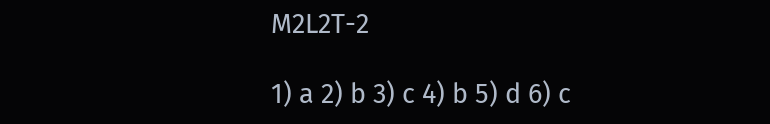M2L2T-2

1) a 2) b 3) c 4) b 5) d 6) c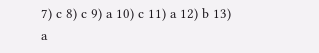7) c 8) c 9) a 10) c 11) a 12) b 13) a